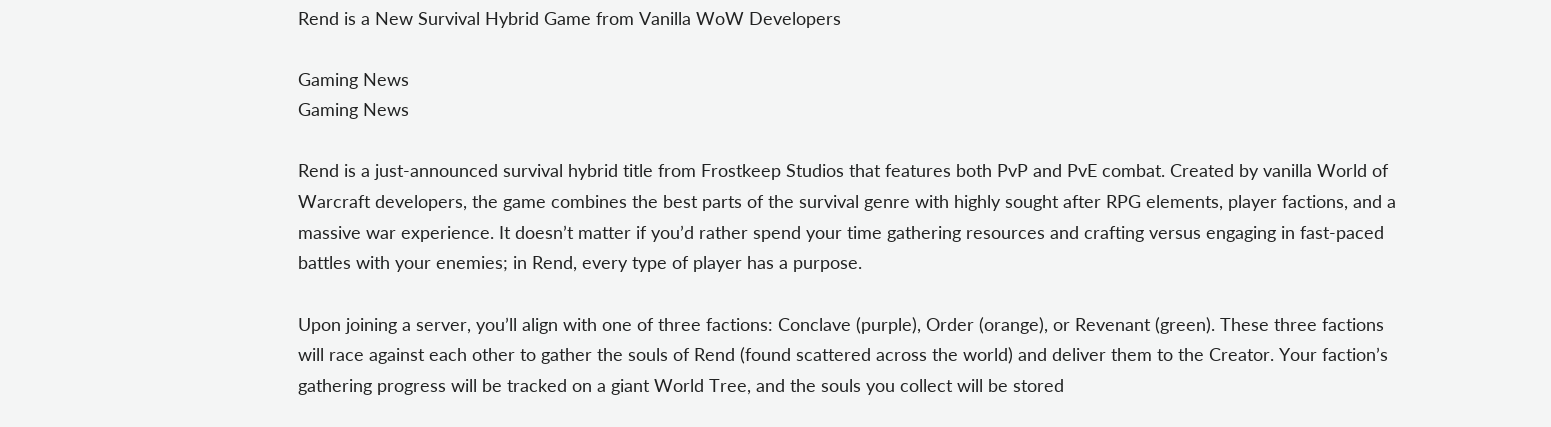Rend is a New Survival Hybrid Game from Vanilla WoW Developers

Gaming News
Gaming News

Rend is a just-announced survival hybrid title from Frostkeep Studios that features both PvP and PvE combat. Created by vanilla World of Warcraft developers, the game combines the best parts of the survival genre with highly sought after RPG elements, player factions, and a massive war experience. It doesn’t matter if you’d rather spend your time gathering resources and crafting versus engaging in fast-paced battles with your enemies; in Rend, every type of player has a purpose.

Upon joining a server, you’ll align with one of three factions: Conclave (purple), Order (orange), or Revenant (green). These three factions will race against each other to gather the souls of Rend (found scattered across the world) and deliver them to the Creator. Your faction’s gathering progress will be tracked on a giant World Tree, and the souls you collect will be stored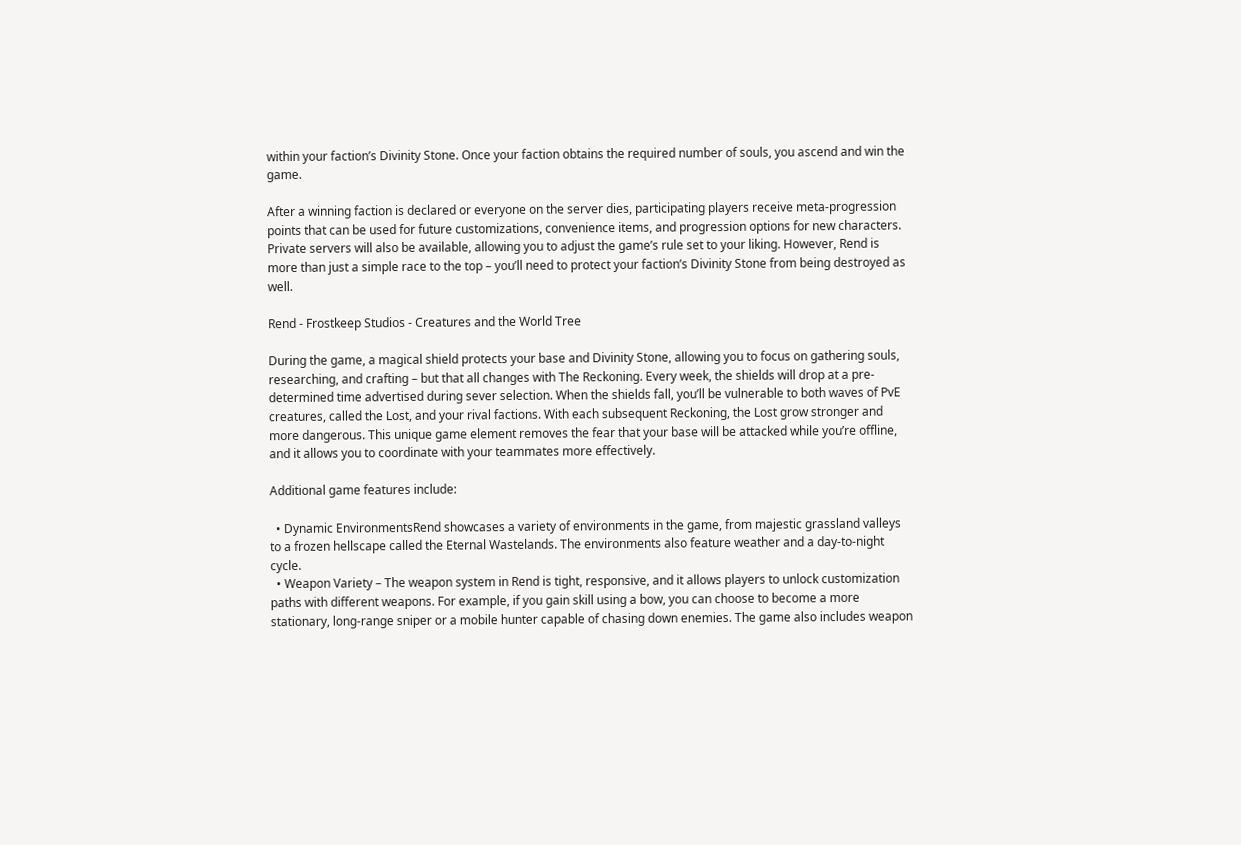within your faction’s Divinity Stone. Once your faction obtains the required number of souls, you ascend and win the game.

After a winning faction is declared or everyone on the server dies, participating players receive meta-progression points that can be used for future customizations, convenience items, and progression options for new characters. Private servers will also be available, allowing you to adjust the game’s rule set to your liking. However, Rend is more than just a simple race to the top – you’ll need to protect your faction’s Divinity Stone from being destroyed as well.

Rend - Frostkeep Studios - Creatures and the World Tree

During the game, a magical shield protects your base and Divinity Stone, allowing you to focus on gathering souls, researching, and crafting – but that all changes with The Reckoning. Every week, the shields will drop at a pre-determined time advertised during sever selection. When the shields fall, you’ll be vulnerable to both waves of PvE creatures, called the Lost, and your rival factions. With each subsequent Reckoning, the Lost grow stronger and more dangerous. This unique game element removes the fear that your base will be attacked while you’re offline, and it allows you to coordinate with your teammates more effectively.

Additional game features include:

  • Dynamic EnvironmentsRend showcases a variety of environments in the game, from majestic grassland valleys to a frozen hellscape called the Eternal Wastelands. The environments also feature weather and a day-to-night cycle.
  • Weapon Variety – The weapon system in Rend is tight, responsive, and it allows players to unlock customization paths with different weapons. For example, if you gain skill using a bow, you can choose to become a more stationary, long-range sniper or a mobile hunter capable of chasing down enemies. The game also includes weapon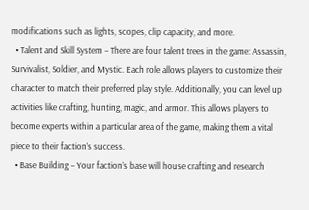modifications such as lights, scopes, clip capacity, and more.
  • Talent and Skill System – There are four talent trees in the game: Assassin, Survivalist, Soldier, and Mystic. Each role allows players to customize their character to match their preferred play style. Additionally, you can level up activities like crafting, hunting, magic, and armor. This allows players to become experts within a particular area of the game, making them a vital piece to their faction’s success.
  • Base Building – Your faction’s base will house crafting and research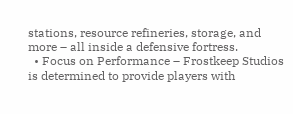stations, resource refineries, storage, and more – all inside a defensive fortress.
  • Focus on Performance – Frostkeep Studios is determined to provide players with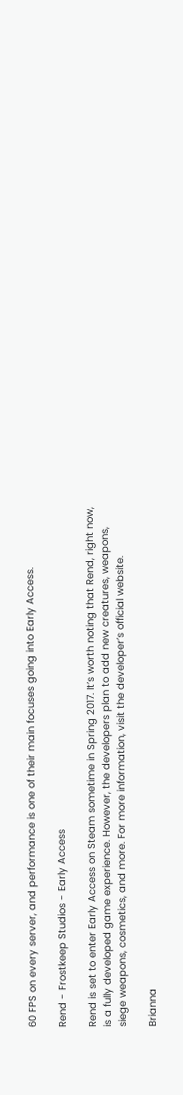60 FPS on every server, and performance is one of their main focuses going into Early Access.

Rend - Frostkeep Studios - Early Access

Rend is set to enter Early Access on Steam sometime in Spring 2017. It’s worth noting that Rend, right now, is a fully developed game experience. However, the developers plan to add new creatures, weapons, siege weapons, cosmetics, and more. For more information, visit the developer’s official website.

Brianna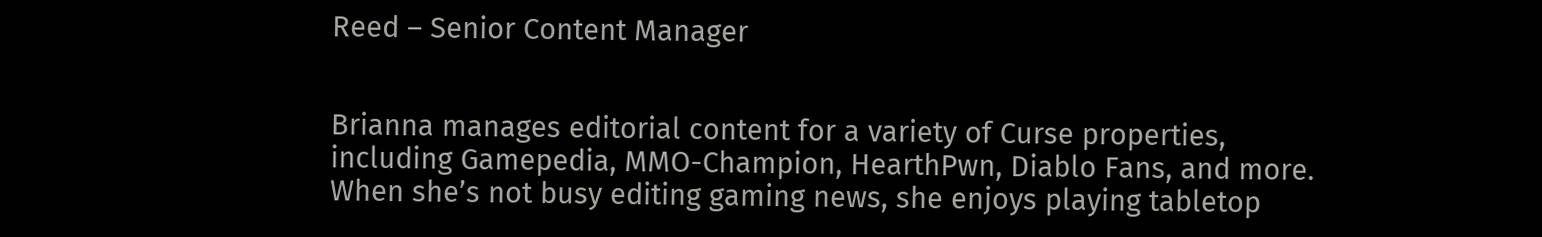Reed – Senior Content Manager


Brianna manages editorial content for a variety of Curse properties, including Gamepedia, MMO-Champion, HearthPwn, Diablo Fans, and more. When she’s not busy editing gaming news, she enjoys playing tabletop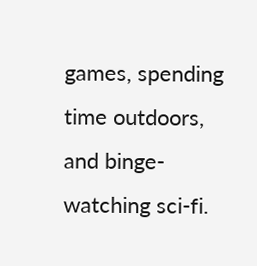games, spending time outdoors, and binge-watching sci-fi.